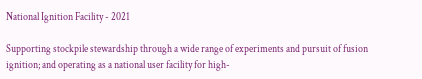National Ignition Facility - 2021

Supporting stockpile stewardship through a wide range of experiments and pursuit of fusion ignition; and operating as a national user facility for high-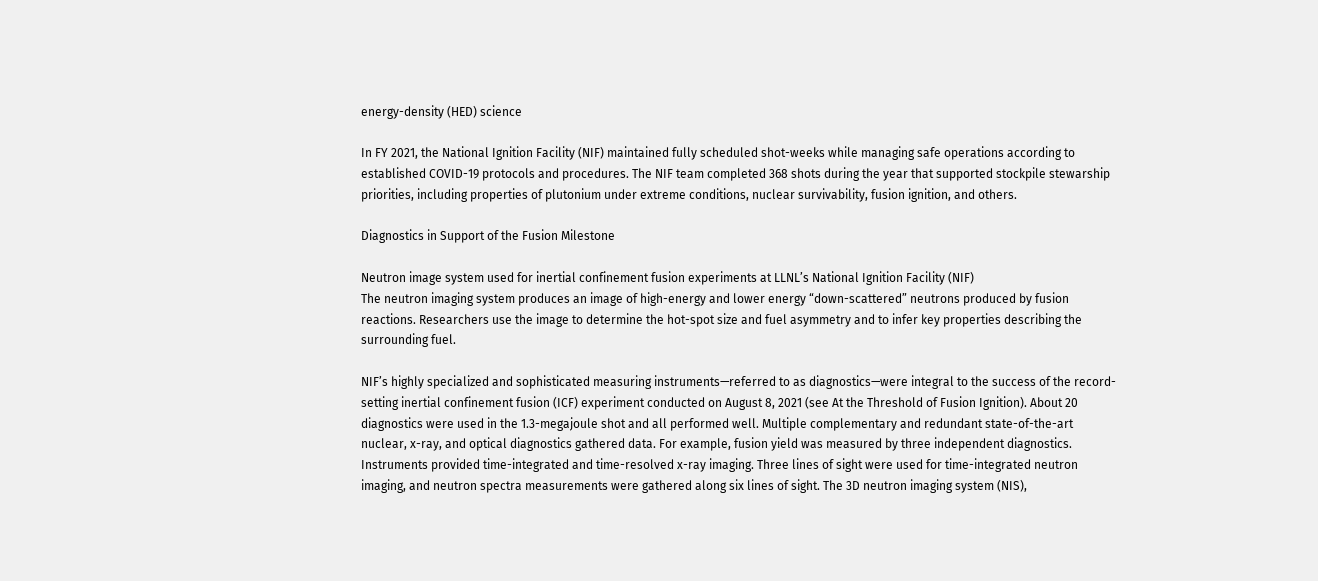energy-density (HED) science

In FY 2021, the National Ignition Facility (NIF) maintained fully scheduled shot-weeks while managing safe operations according to established COVID-19 protocols and procedures. The NIF team completed 368 shots during the year that supported stockpile stewarship priorities, including properties of plutonium under extreme conditions, nuclear survivability, fusion ignition, and others.

Diagnostics in Support of the Fusion Milestone

Neutron image system used for inertial confinement fusion experiments at LLNL’s National Ignition Facility (NIF)
The neutron imaging system produces an image of high-energy and lower energy “down-scattered” neutrons produced by fusion reactions. Researchers use the image to determine the hot-spot size and fuel asymmetry and to infer key properties describing the surrounding fuel.

NIF’s highly specialized and sophisticated measuring instruments—referred to as diagnostics—were integral to the success of the record-setting inertial confinement fusion (ICF) experiment conducted on August 8, 2021 (see At the Threshold of Fusion Ignition). About 20 diagnostics were used in the 1.3-megajoule shot and all performed well. Multiple complementary and redundant state-of-the-art nuclear, x-ray, and optical diagnostics gathered data. For example, fusion yield was measured by three independent diagnostics. Instruments provided time-integrated and time-resolved x-ray imaging. Three lines of sight were used for time-integrated neutron imaging, and neutron spectra measurements were gathered along six lines of sight. The 3D neutron imaging system (NIS),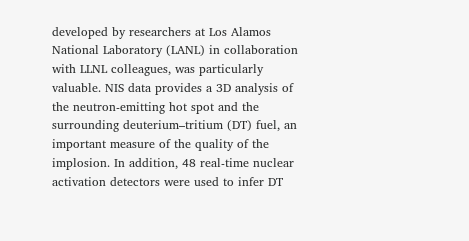developed by researchers at Los Alamos National Laboratory (LANL) in collaboration with LLNL colleagues, was particularly valuable. NIS data provides a 3D analysis of the neutron-emitting hot spot and the surrounding deuterium–tritium (DT) fuel, an important measure of the quality of the implosion. In addition, 48 real-time nuclear activation detectors were used to infer DT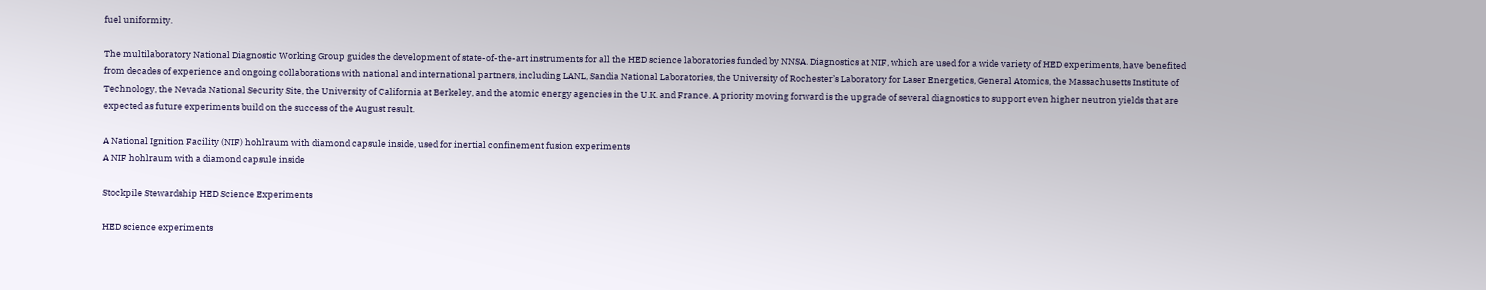fuel uniformity.

The multilaboratory National Diagnostic Working Group guides the development of state-of-the-art instruments for all the HED science laboratories funded by NNSA. Diagnostics at NIF, which are used for a wide variety of HED experiments, have benefited from decades of experience and ongoing collaborations with national and international partners, including LANL, Sandia National Laboratories, the University of Rochester’s Laboratory for Laser Energetics, General Atomics, the Massachusetts Institute of Technology, the Nevada National Security Site, the University of California at Berkeley, and the atomic energy agencies in the U.K. and France. A priority moving forward is the upgrade of several diagnostics to support even higher neutron yields that are expected as future experiments build on the success of the August result.

A National Ignition Facility (NIF) hohlraum with diamond capsule inside, used for inertial confinement fusion experiments
A NIF hohlraum with a diamond capsule inside

Stockpile Stewardship HED Science Experiments

HED science experiments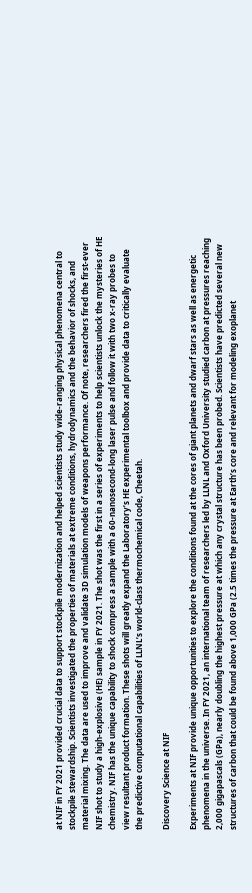at NIF in FY 2021 provided crucial data to support stockpile modernization and helped scientists study wide-ranging physical phenomena central to stockpile stewardship. Scientists investigated the properties of materials at extreme conditions, hydrodynamics and the behavior of shocks, and material mixing. The data are used to improve and validate 3D simulation models of weapons performance. Of note, researchers fired the first-ever NIF shot to study a high-explosive (HE) sample in FY 2021. The shot was the first in a series of experiments to help scientists unlock the mysteries of HE chemistry. NIF has the unique capability to shock compress a sample with a 60-nanosecond-long laser pulse and follow it with two x-ray probes to view resultant product formation. These shots will greatly expand the Laboratory’s HE experimental toolbox and provide data to critically evaluate the predictive computational capabilities of LLNL’s world-class thermochemical code, Cheetah.

Discovery Science at NIF

Experiments at NIF provide unique opportunities to explore the conditions found at the cores of giant planets and dwarf stars as well as energetic phenomena in the universe. In FY 2021, an international team of researchers led by LLNL and Oxford University studied carbon at pressures reaching 2,000 gigapascals (GPa), nearly doubling the highest pressure at which any crystal structure has been probed. Scientists have predicted several new structures of carbon that could be found above 1,000 GPa (2.5 times the pressure at Earth’s core and relevant for modeling exoplanet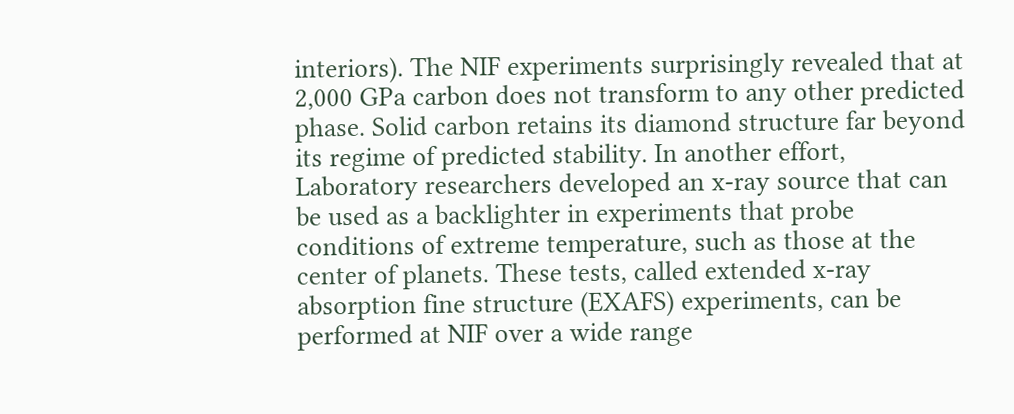interiors). The NIF experiments surprisingly revealed that at 2,000 GPa carbon does not transform to any other predicted phase. Solid carbon retains its diamond structure far beyond its regime of predicted stability. In another effort, Laboratory researchers developed an x-ray source that can be used as a backlighter in experiments that probe conditions of extreme temperature, such as those at the center of planets. These tests, called extended x-ray absorption fine structure (EXAFS) experiments, can be performed at NIF over a wide range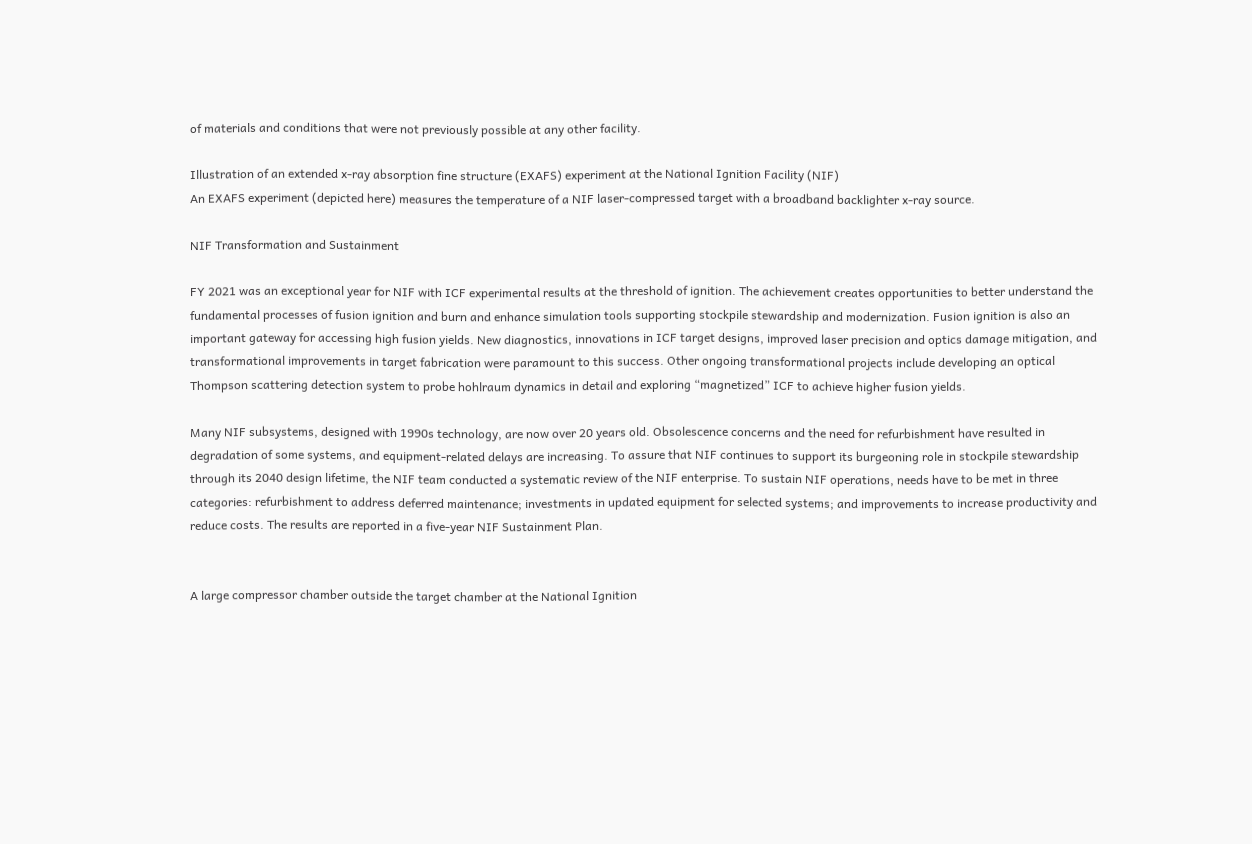of materials and conditions that were not previously possible at any other facility.

Illustration of an extended x-ray absorption fine structure (EXAFS) experiment at the National Ignition Facility (NIF)
An EXAFS experiment (depicted here) measures the temperature of a NIF laser-compressed target with a broadband backlighter x-ray source.

NIF Transformation and Sustainment

FY 2021 was an exceptional year for NIF with ICF experimental results at the threshold of ignition. The achievement creates opportunities to better understand the fundamental processes of fusion ignition and burn and enhance simulation tools supporting stockpile stewardship and modernization. Fusion ignition is also an important gateway for accessing high fusion yields. New diagnostics, innovations in ICF target designs, improved laser precision and optics damage mitigation, and transformational improvements in target fabrication were paramount to this success. Other ongoing transformational projects include developing an optical Thompson scattering detection system to probe hohlraum dynamics in detail and exploring “magnetized” ICF to achieve higher fusion yields.

Many NIF subsystems, designed with 1990s technology, are now over 20 years old. Obsolescence concerns and the need for refurbishment have resulted in degradation of some systems, and equipment-related delays are increasing. To assure that NIF continues to support its burgeoning role in stockpile stewardship through its 2040 design lifetime, the NIF team conducted a systematic review of the NIF enterprise. To sustain NIF operations, needs have to be met in three categories: refurbishment to address deferred maintenance; investments in updated equipment for selected systems; and improvements to increase productivity and reduce costs. The results are reported in a five-year NIF Sustainment Plan.


A large compressor chamber outside the target chamber at the National Ignition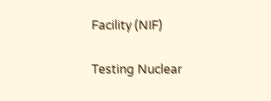Facility (NIF)

Testing Nuclear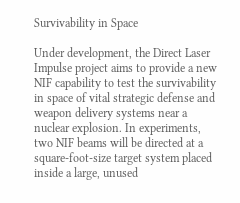Survivability in Space

Under development, the Direct Laser Impulse project aims to provide a new NIF capability to test the survivability in space of vital strategic defense and weapon delivery systems near a nuclear explosion. In experiments, two NIF beams will be directed at a square-foot-size target system placed inside a large, unused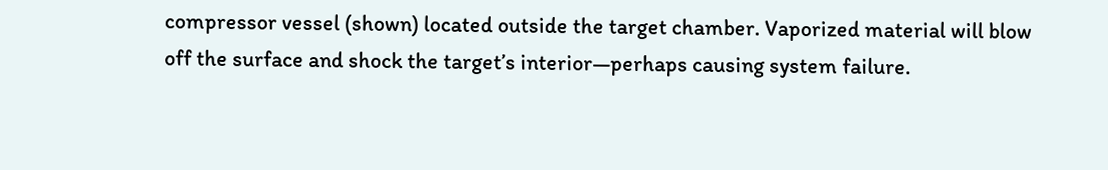compressor vessel (shown) located outside the target chamber. Vaporized material will blow off the surface and shock the target’s interior—perhaps causing system failure.